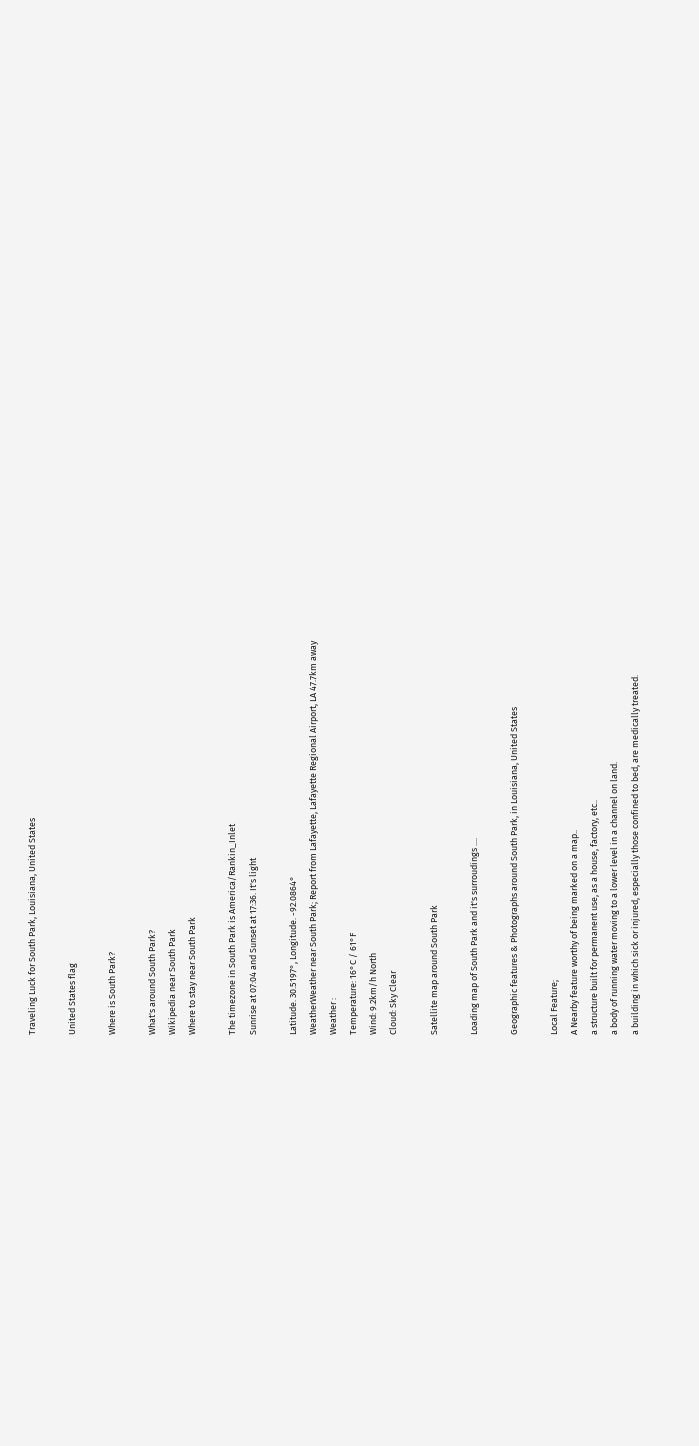Traveling Luck for South Park, Louisiana, United States

United States flag

Where is South Park?

What's around South Park?
Wikipedia near South Park
Where to stay near South Park

The timezone in South Park is America/Rankin_Inlet
Sunrise at 07:04 and Sunset at 17:36. It's light

Latitude. 30.5197°, Longitude. -92.0864°
WeatherWeather near South Park; Report from Lafayette, Lafayette Regional Airport, LA 47.7km away
Weather :
Temperature: 16°C / 61°F
Wind: 9.2km/h North
Cloud: Sky Clear

Satellite map around South Park

Loading map of South Park and it's surroudings ....

Geographic features & Photographs around South Park, in Louisiana, United States

Local Feature;
A Nearby feature worthy of being marked on a map..
a structure built for permanent use, as a house, factory, etc..
a body of running water moving to a lower level in a channel on land.
a building in which sick or injured, especially those confined to bed, are medically treated.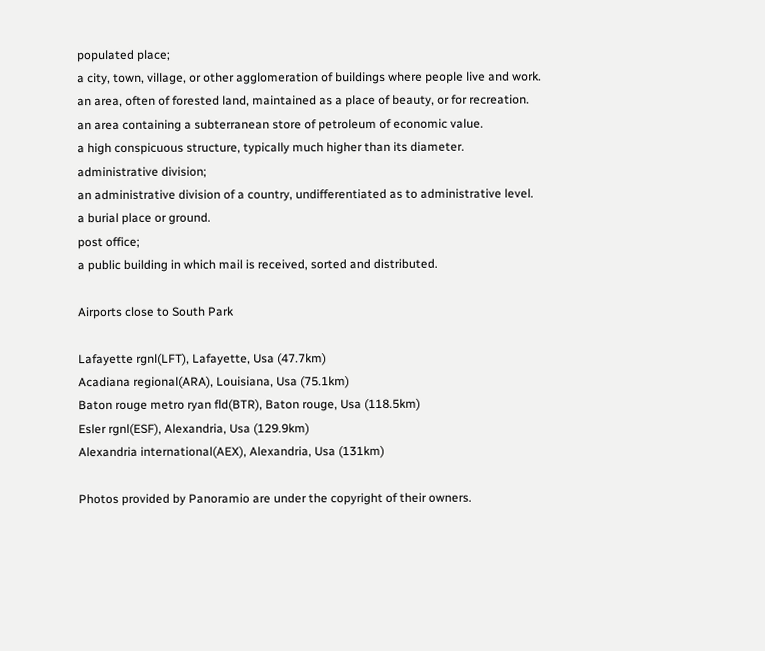populated place;
a city, town, village, or other agglomeration of buildings where people live and work.
an area, often of forested land, maintained as a place of beauty, or for recreation.
an area containing a subterranean store of petroleum of economic value.
a high conspicuous structure, typically much higher than its diameter.
administrative division;
an administrative division of a country, undifferentiated as to administrative level.
a burial place or ground.
post office;
a public building in which mail is received, sorted and distributed.

Airports close to South Park

Lafayette rgnl(LFT), Lafayette, Usa (47.7km)
Acadiana regional(ARA), Louisiana, Usa (75.1km)
Baton rouge metro ryan fld(BTR), Baton rouge, Usa (118.5km)
Esler rgnl(ESF), Alexandria, Usa (129.9km)
Alexandria international(AEX), Alexandria, Usa (131km)

Photos provided by Panoramio are under the copyright of their owners.